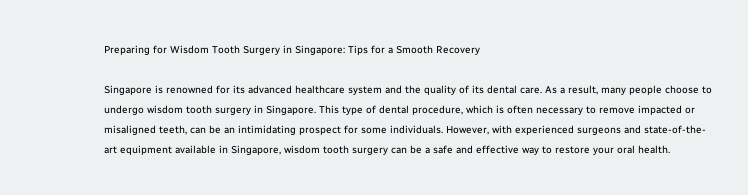Preparing for Wisdom Tooth Surgery in Singapore: Tips for a Smooth Recovery

Singapore is renowned for its advanced healthcare system and the quality of its dental care. As a result, many people choose to undergo wisdom tooth surgery in Singapore. This type of dental procedure, which is often necessary to remove impacted or misaligned teeth, can be an intimidating prospect for some individuals. However, with experienced surgeons and state-of-the-art equipment available in Singapore, wisdom tooth surgery can be a safe and effective way to restore your oral health.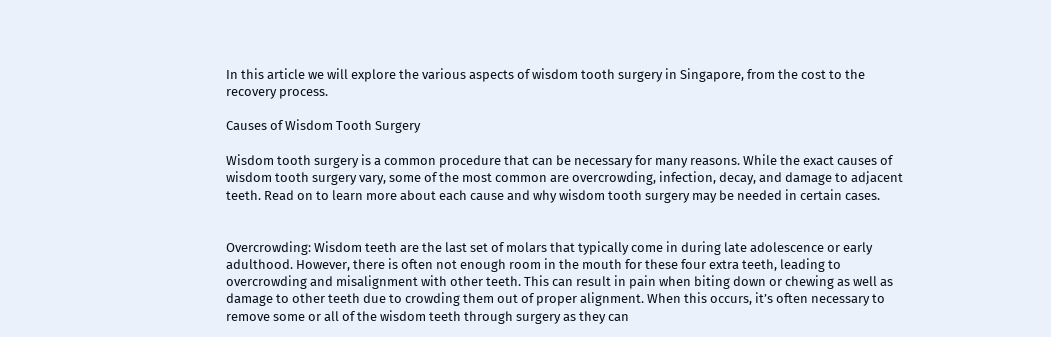In this article we will explore the various aspects of wisdom tooth surgery in Singapore, from the cost to the recovery process.

Causes of Wisdom Tooth Surgery

Wisdom tooth surgery is a common procedure that can be necessary for many reasons. While the exact causes of wisdom tooth surgery vary, some of the most common are overcrowding, infection, decay, and damage to adjacent teeth. Read on to learn more about each cause and why wisdom tooth surgery may be needed in certain cases.


Overcrowding: Wisdom teeth are the last set of molars that typically come in during late adolescence or early adulthood. However, there is often not enough room in the mouth for these four extra teeth, leading to overcrowding and misalignment with other teeth. This can result in pain when biting down or chewing as well as damage to other teeth due to crowding them out of proper alignment. When this occurs, it’s often necessary to remove some or all of the wisdom teeth through surgery as they can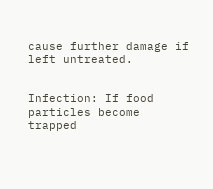cause further damage if left untreated.


Infection: If food particles become trapped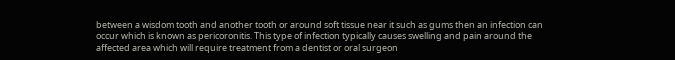between a wisdom tooth and another tooth or around soft tissue near it such as gums then an infection can occur which is known as pericoronitis. This type of infection typically causes swelling and pain around the affected area which will require treatment from a dentist or oral surgeon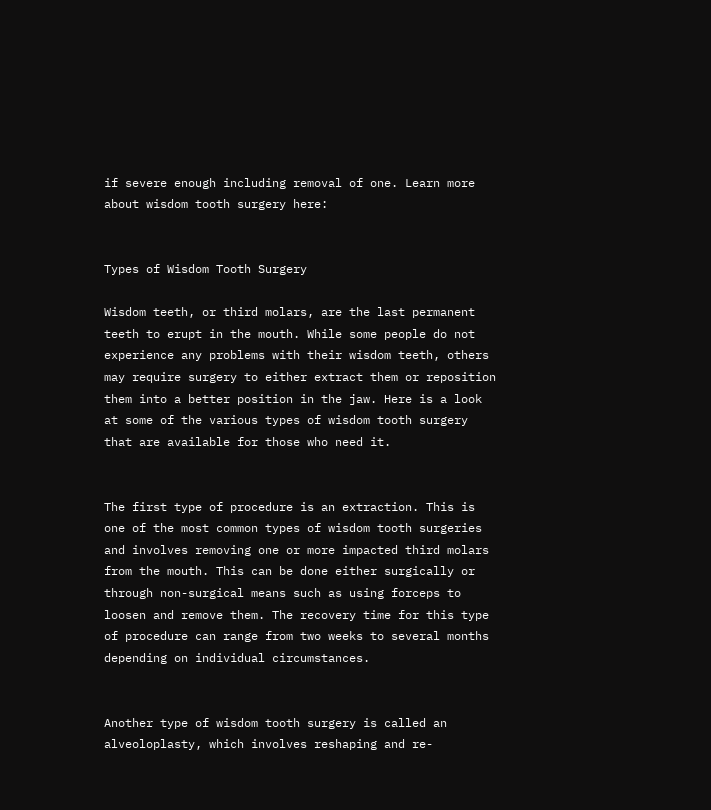if severe enough including removal of one. Learn more about wisdom tooth surgery here:


Types of Wisdom Tooth Surgery

Wisdom teeth, or third molars, are the last permanent teeth to erupt in the mouth. While some people do not experience any problems with their wisdom teeth, others may require surgery to either extract them or reposition them into a better position in the jaw. Here is a look at some of the various types of wisdom tooth surgery that are available for those who need it.


The first type of procedure is an extraction. This is one of the most common types of wisdom tooth surgeries and involves removing one or more impacted third molars from the mouth. This can be done either surgically or through non-surgical means such as using forceps to loosen and remove them. The recovery time for this type of procedure can range from two weeks to several months depending on individual circumstances.


Another type of wisdom tooth surgery is called an alveoloplasty, which involves reshaping and re-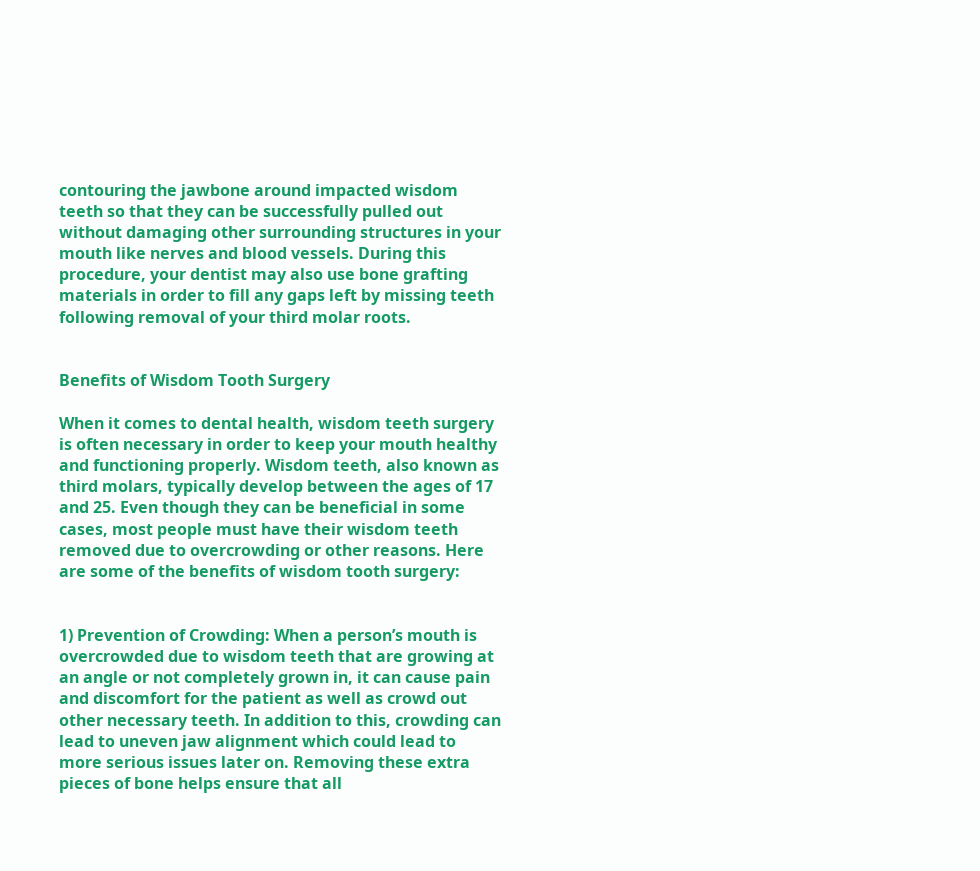contouring the jawbone around impacted wisdom teeth so that they can be successfully pulled out without damaging other surrounding structures in your mouth like nerves and blood vessels. During this procedure, your dentist may also use bone grafting materials in order to fill any gaps left by missing teeth following removal of your third molar roots.


Benefits of Wisdom Tooth Surgery

When it comes to dental health, wisdom teeth surgery is often necessary in order to keep your mouth healthy and functioning properly. Wisdom teeth, also known as third molars, typically develop between the ages of 17 and 25. Even though they can be beneficial in some cases, most people must have their wisdom teeth removed due to overcrowding or other reasons. Here are some of the benefits of wisdom tooth surgery:


1) Prevention of Crowding: When a person’s mouth is overcrowded due to wisdom teeth that are growing at an angle or not completely grown in, it can cause pain and discomfort for the patient as well as crowd out other necessary teeth. In addition to this, crowding can lead to uneven jaw alignment which could lead to more serious issues later on. Removing these extra pieces of bone helps ensure that all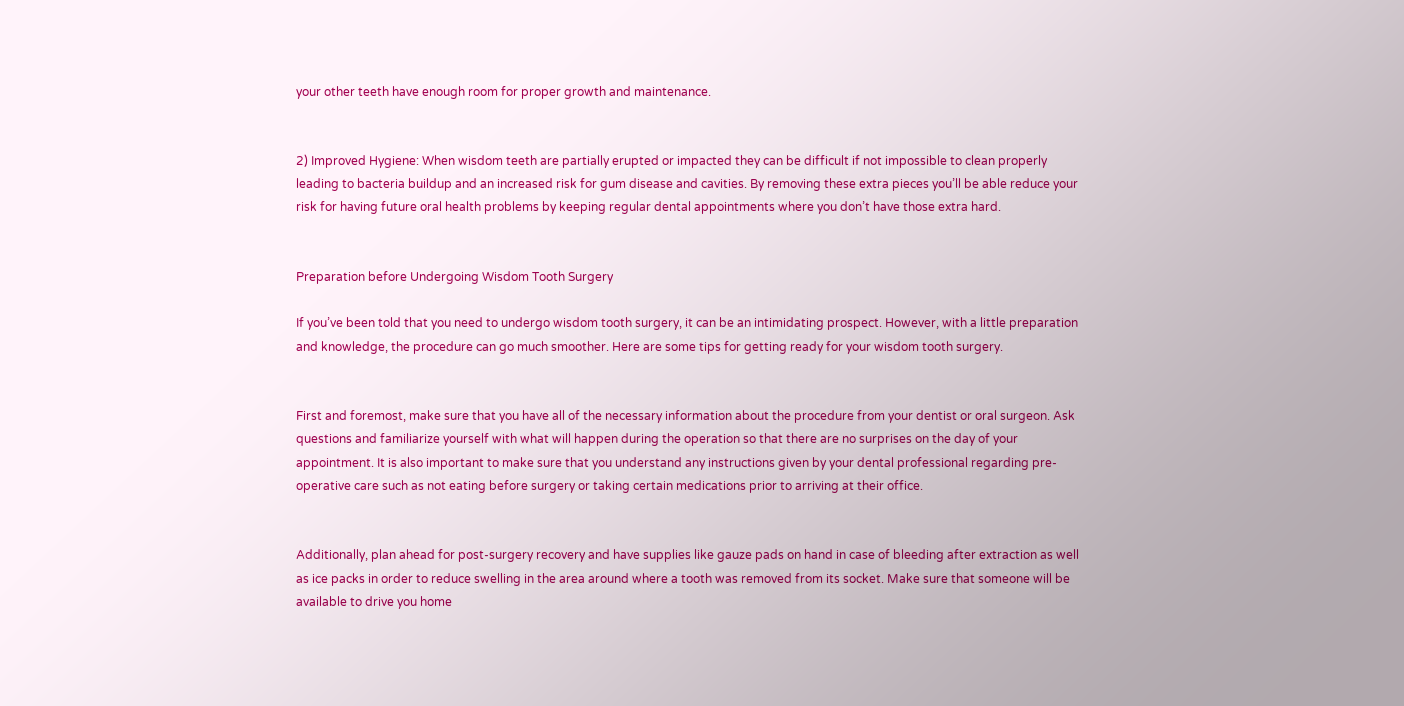your other teeth have enough room for proper growth and maintenance.


2) Improved Hygiene: When wisdom teeth are partially erupted or impacted they can be difficult if not impossible to clean properly leading to bacteria buildup and an increased risk for gum disease and cavities. By removing these extra pieces you’ll be able reduce your risk for having future oral health problems by keeping regular dental appointments where you don’t have those extra hard.


Preparation before Undergoing Wisdom Tooth Surgery

If you’ve been told that you need to undergo wisdom tooth surgery, it can be an intimidating prospect. However, with a little preparation and knowledge, the procedure can go much smoother. Here are some tips for getting ready for your wisdom tooth surgery.


First and foremost, make sure that you have all of the necessary information about the procedure from your dentist or oral surgeon. Ask questions and familiarize yourself with what will happen during the operation so that there are no surprises on the day of your appointment. It is also important to make sure that you understand any instructions given by your dental professional regarding pre-operative care such as not eating before surgery or taking certain medications prior to arriving at their office.


Additionally, plan ahead for post-surgery recovery and have supplies like gauze pads on hand in case of bleeding after extraction as well as ice packs in order to reduce swelling in the area around where a tooth was removed from its socket. Make sure that someone will be available to drive you home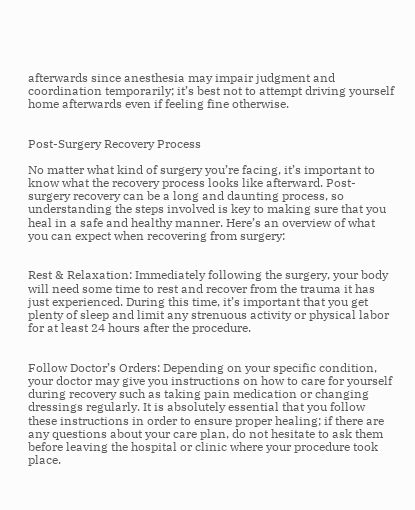afterwards since anesthesia may impair judgment and coordination temporarily; it’s best not to attempt driving yourself home afterwards even if feeling fine otherwise.


Post-Surgery Recovery Process

No matter what kind of surgery you’re facing, it’s important to know what the recovery process looks like afterward. Post-surgery recovery can be a long and daunting process, so understanding the steps involved is key to making sure that you heal in a safe and healthy manner. Here’s an overview of what you can expect when recovering from surgery:


Rest & Relaxation: Immediately following the surgery, your body will need some time to rest and recover from the trauma it has just experienced. During this time, it’s important that you get plenty of sleep and limit any strenuous activity or physical labor for at least 24 hours after the procedure.


Follow Doctor’s Orders: Depending on your specific condition, your doctor may give you instructions on how to care for yourself during recovery such as taking pain medication or changing dressings regularly. It is absolutely essential that you follow these instructions in order to ensure proper healing; if there are any questions about your care plan, do not hesitate to ask them before leaving the hospital or clinic where your procedure took place.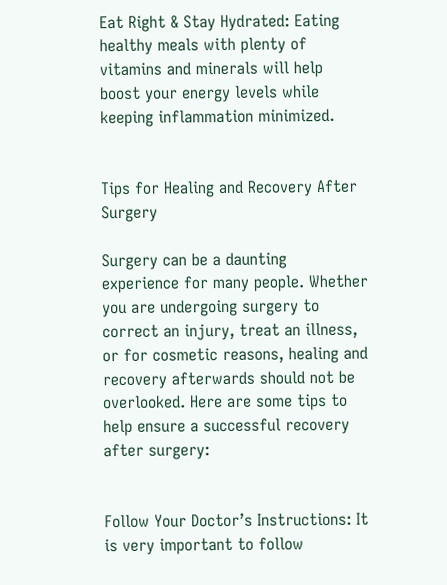Eat Right & Stay Hydrated: Eating healthy meals with plenty of vitamins and minerals will help boost your energy levels while keeping inflammation minimized.


Tips for Healing and Recovery After Surgery

Surgery can be a daunting experience for many people. Whether you are undergoing surgery to correct an injury, treat an illness, or for cosmetic reasons, healing and recovery afterwards should not be overlooked. Here are some tips to help ensure a successful recovery after surgery:


Follow Your Doctor’s Instructions: It is very important to follow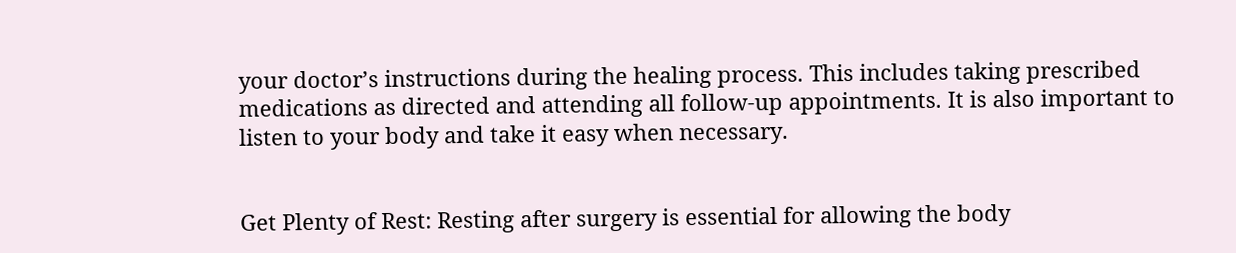your doctor’s instructions during the healing process. This includes taking prescribed medications as directed and attending all follow-up appointments. It is also important to listen to your body and take it easy when necessary.


Get Plenty of Rest: Resting after surgery is essential for allowing the body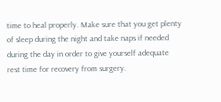time to heal properly. Make sure that you get plenty of sleep during the night and take naps if needed during the day in order to give yourself adequate rest time for recovery from surgery.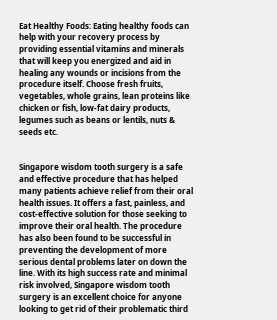Eat Healthy Foods: Eating healthy foods can help with your recovery process by providing essential vitamins and minerals that will keep you energized and aid in healing any wounds or incisions from the procedure itself. Choose fresh fruits, vegetables, whole grains, lean proteins like chicken or fish, low-fat dairy products, legumes such as beans or lentils, nuts & seeds etc.


Singapore wisdom tooth surgery is a safe and effective procedure that has helped many patients achieve relief from their oral health issues. It offers a fast, painless, and cost-effective solution for those seeking to improve their oral health. The procedure has also been found to be successful in preventing the development of more serious dental problems later on down the line. With its high success rate and minimal risk involved, Singapore wisdom tooth surgery is an excellent choice for anyone looking to get rid of their problematic third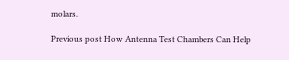molars.

Previous post How Antenna Test Chambers Can Help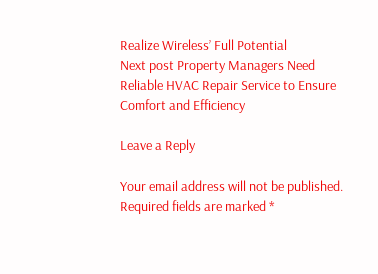Realize Wireless’ Full Potential
Next post Property Managers Need Reliable HVAC Repair Service to Ensure Comfort and Efficiency

Leave a Reply

Your email address will not be published. Required fields are marked *